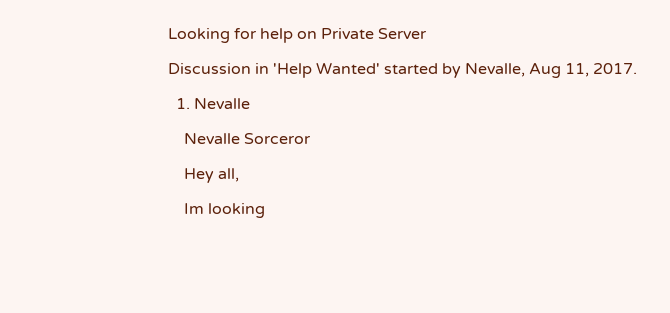Looking for help on Private Server

Discussion in 'Help Wanted' started by Nevalle, Aug 11, 2017.

  1. Nevalle

    Nevalle Sorceror

    Hey all,

    Im looking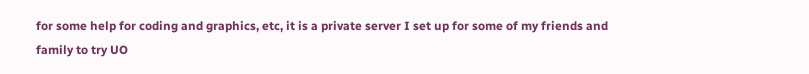for some help for coding and graphics, etc, it is a private server I set up for some of my friends and family to try UO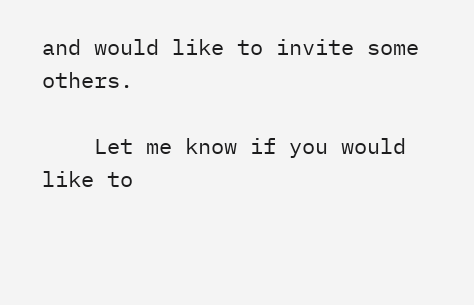and would like to invite some others.

    Let me know if you would like to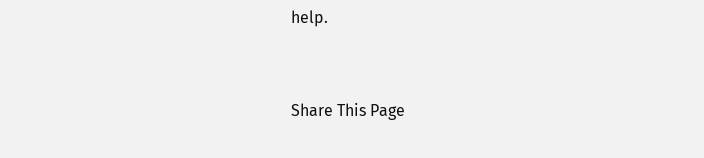help.


Share This Page